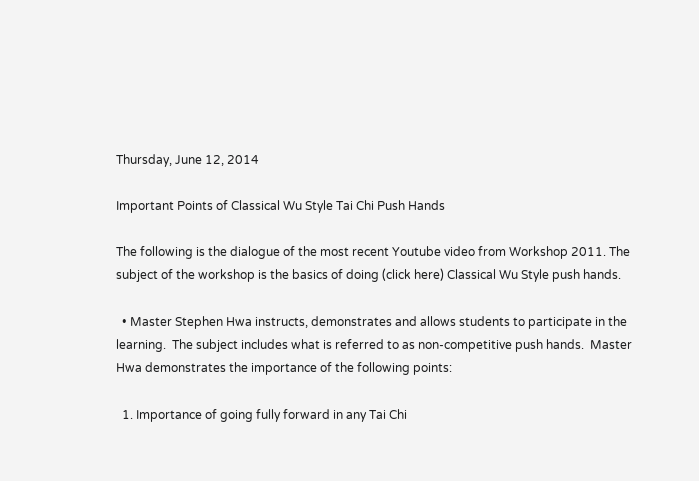Thursday, June 12, 2014

Important Points of Classical Wu Style Tai Chi Push Hands

The following is the dialogue of the most recent Youtube video from Workshop 2011. The subject of the workshop is the basics of doing (click here) Classical Wu Style push hands.

  • Master Stephen Hwa instructs, demonstrates and allows students to participate in the learning.  The subject includes what is referred to as non-competitive push hands.  Master Hwa demonstrates the importance of the following points:

  1. Importance of going fully forward in any Tai Chi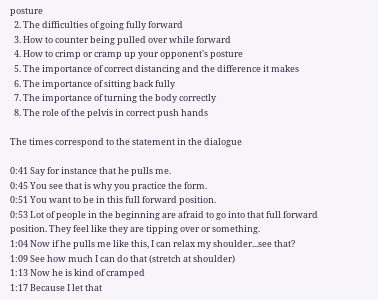posture
  2. The difficulties of going fully forward
  3. How to counter being pulled over while forward
  4. How to crimp or cramp up your opponent's posture
  5. The importance of correct distancing and the difference it makes
  6. The importance of sitting back fully
  7. The importance of turning the body correctly
  8. The role of the pelvis in correct push hands

The times correspond to the statement in the dialogue

0:41 Say for instance that he pulls me.
0:45 You see that is why you practice the form.
0:51 You want to be in this full forward position.
0:53 Lot of people in the beginning are afraid to go into that full forward position. They feel like they are tipping over or something.
1:04 Now if he pulls me like this, I can relax my shoulder...see that?
1:09 See how much I can do that (stretch at shoulder)
1:13 Now he is kind of cramped
1:17 Because I let that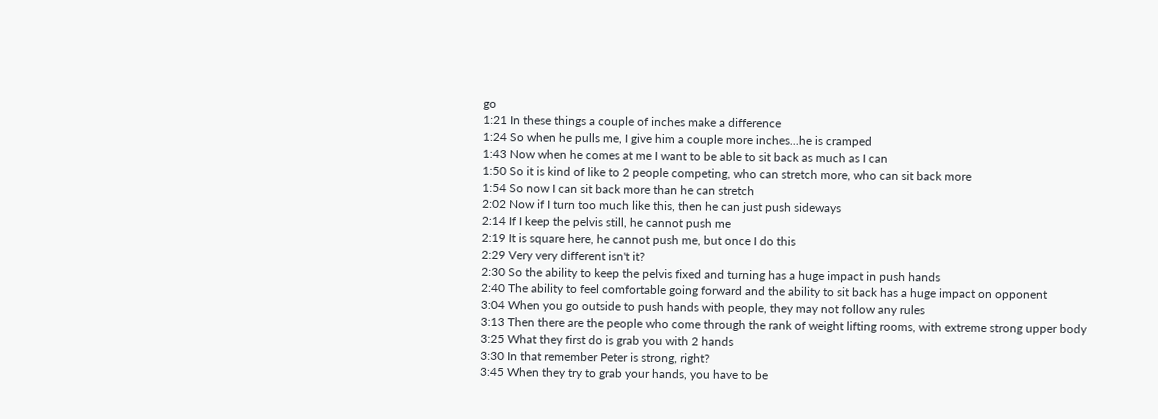go
1:21 In these things a couple of inches make a difference
1:24 So when he pulls me, I give him a couple more inches...he is cramped
1:43 Now when he comes at me I want to be able to sit back as much as I can
1:50 So it is kind of like to 2 people competing, who can stretch more, who can sit back more
1:54 So now I can sit back more than he can stretch
2:02 Now if I turn too much like this, then he can just push sideways
2:14 If I keep the pelvis still, he cannot push me
2:19 It is square here, he cannot push me, but once I do this
2:29 Very very different isn't it?
2:30 So the ability to keep the pelvis fixed and turning has a huge impact in push hands
2:40 The ability to feel comfortable going forward and the ability to sit back has a huge impact on opponent
3:04 When you go outside to push hands with people, they may not follow any rules
3:13 Then there are the people who come through the rank of weight lifting rooms, with extreme strong upper body
3:25 What they first do is grab you with 2 hands
3:30 In that remember Peter is strong, right?
3:45 When they try to grab your hands, you have to be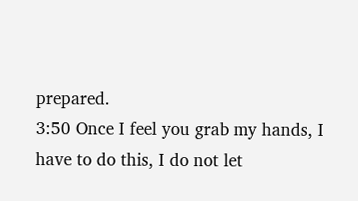prepared.
3:50 Once I feel you grab my hands, I have to do this, I do not let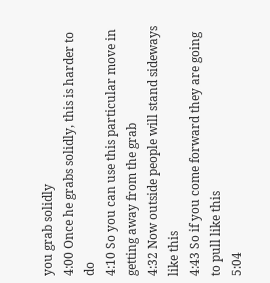you grab solidly
4:00 Once he grabs solidly, this is harder to do
4:10 So you can use this particular move in getting away from the grab
4:32 Now outside people will stand sideways like this
4:43 So if you come forward they are going to pull like this
5:04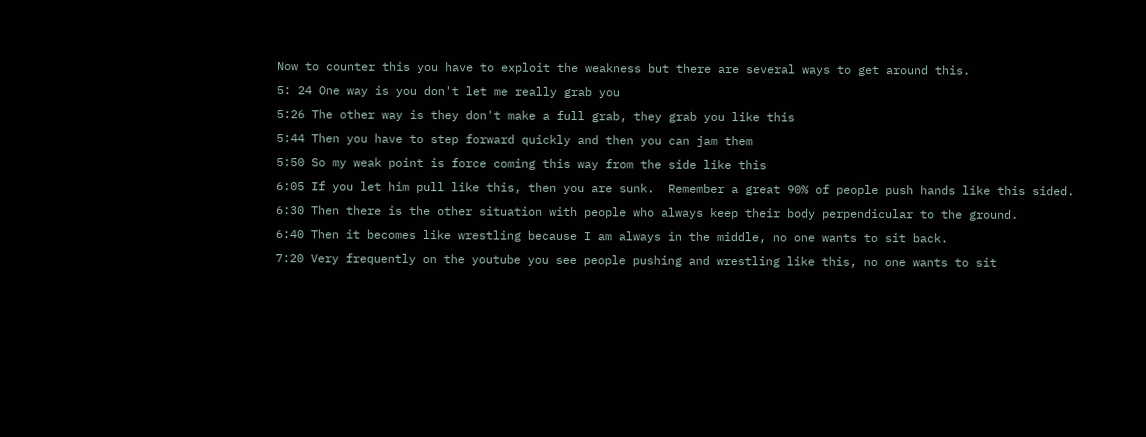Now to counter this you have to exploit the weakness but there are several ways to get around this.
5: 24 One way is you don't let me really grab you
5:26 The other way is they don't make a full grab, they grab you like this
5:44 Then you have to step forward quickly and then you can jam them
5:50 So my weak point is force coming this way from the side like this
6:05 If you let him pull like this, then you are sunk.  Remember a great 90% of people push hands like this sided.
6:30 Then there is the other situation with people who always keep their body perpendicular to the ground.
6:40 Then it becomes like wrestling because I am always in the middle, no one wants to sit back.
7:20 Very frequently on the youtube you see people pushing and wrestling like this, no one wants to sit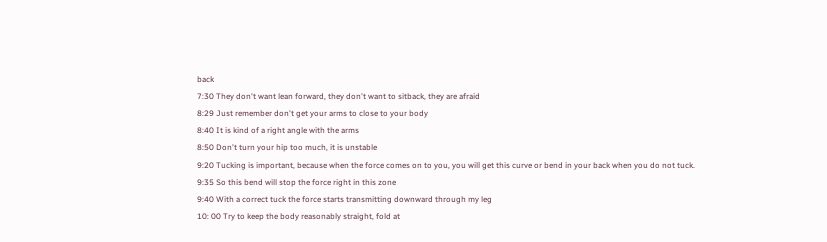back
7:30 They don't want lean forward, they don't want to sitback, they are afraid
8:29 Just remember don't get your arms to close to your body
8:40 It is kind of a right angle with the arms
8:50 Don't turn your hip too much, it is unstable
9:20 Tucking is important, because when the force comes on to you, you will get this curve or bend in your back when you do not tuck.
9:35 So this bend will stop the force right in this zone
9:40 With a correct tuck the force starts transmitting downward through my leg
10: 00 Try to keep the body reasonably straight, fold at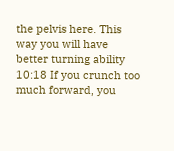the pelvis here. This way you will have better turning ability
10:18 If you crunch too much forward, you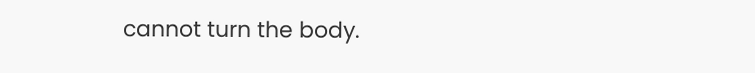cannot turn the body.